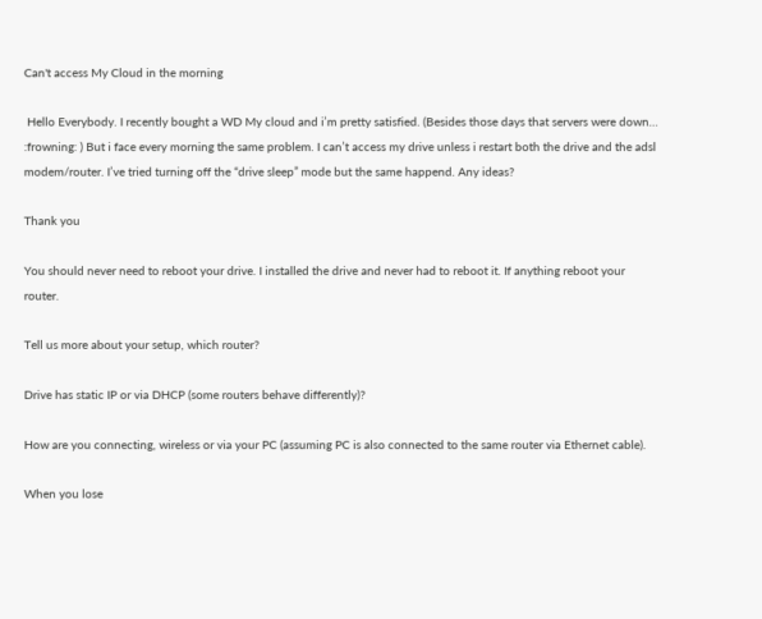Can't access My Cloud in the morning

 Hello Everybody. I recently bought a WD My cloud and i’m pretty satisfied. (Besides those days that servers were down… :frowning: ) But i face every morning the same problem. I can’t access my drive unless i restart both the drive and the adsl modem/router. I’ve tried turning off the “drive sleep” mode but the same happend. Any ideas?

Thank you

You should never need to reboot your drive. I installed the drive and never had to reboot it. If anything reboot your router.

Tell us more about your setup, which router?

Drive has static IP or via DHCP (some routers behave differently)?

How are you connecting, wireless or via your PC (assuming PC is also connected to the same router via Ethernet cable).

When you lose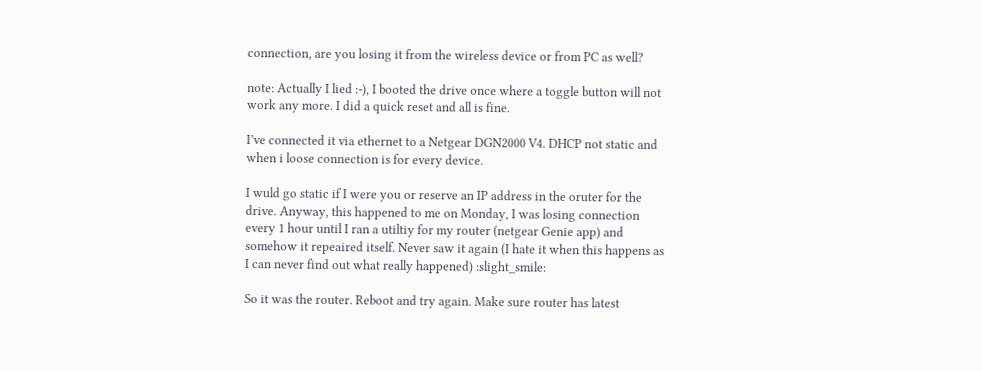connection, are you losing it from the wireless device or from PC as well?

note: Actually I lied :-), I booted the drive once where a toggle button will not work any more. I did a quick reset and all is fine.

I’ve connected it via ethernet to a Netgear DGN2000 V4. DHCP not static and when i loose connection is for every device.

I wuld go static if I were you or reserve an IP address in the oruter for the drive. Anyway, this happened to me on Monday, I was losing connection every 1 hour until I ran a utiltiy for my router (netgear Genie app) and somehow it repeaired itself. Never saw it again (I hate it when this happens as I can never find out what really happened) :slight_smile:

So it was the router. Reboot and try again. Make sure router has latest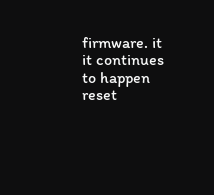firmware. it it continues to happen reset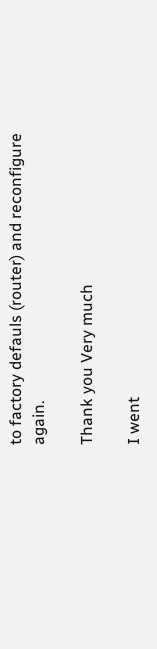to factory defauls (router) and reconfigure again.

Thank you Very much

I went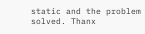static and the problem solved. Thanx